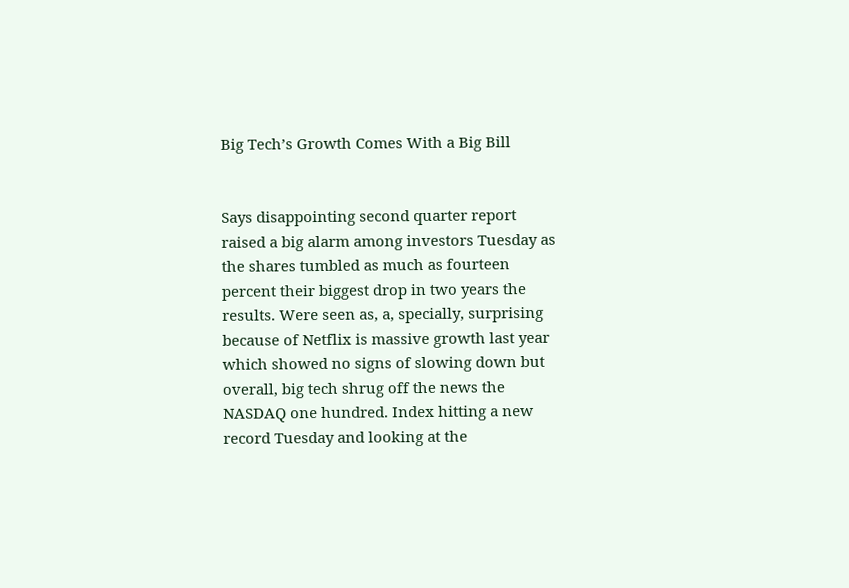Big Tech’s Growth Comes With a Big Bill


Says disappointing second quarter report raised a big alarm among investors Tuesday as the shares tumbled as much as fourteen percent their biggest drop in two years the results. Were seen as, a, specially, surprising because of Netflix is massive growth last year which showed no signs of slowing down but overall, big tech shrug off the news the NASDAQ one hundred. Index hitting a new record Tuesday and looking at the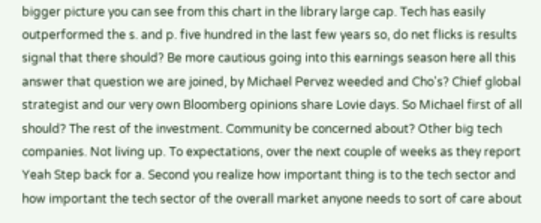bigger picture you can see from this chart in the library large cap. Tech has easily outperformed the s. and p. five hundred in the last few years so, do net flicks is results signal that there should? Be more cautious going into this earnings season here all this answer that question we are joined, by Michael Pervez weeded and Cho's? Chief global strategist and our very own Bloomberg opinions share Lovie days. So Michael first of all should? The rest of the investment. Community be concerned about? Other big tech companies. Not living up. To expectations, over the next couple of weeks as they report Yeah Step back for a. Second you realize how important thing is to the tech sector and how important the tech sector of the overall market anyone needs to sort of care about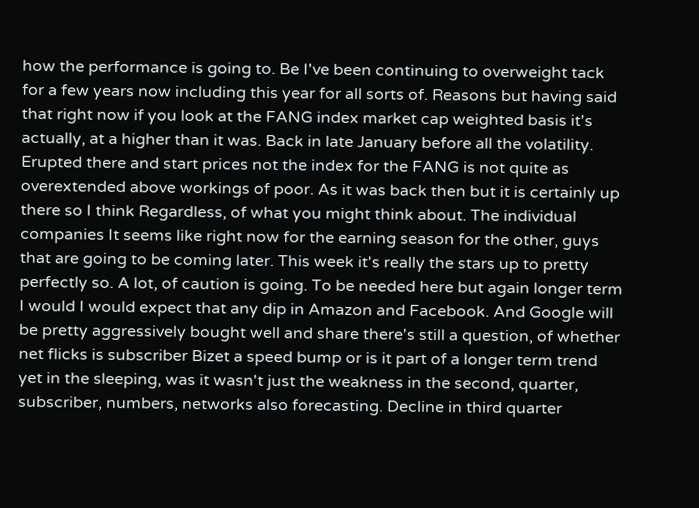how the performance is going to. Be I've been continuing to overweight tack for a few years now including this year for all sorts of. Reasons but having said that right now if you look at the FANG index market cap weighted basis it's actually, at a higher than it was. Back in late January before all the volatility. Erupted there and start prices not the index for the FANG is not quite as overextended above workings of poor. As it was back then but it is certainly up there so I think Regardless, of what you might think about. The individual companies It seems like right now for the earning season for the other, guys that are going to be coming later. This week it's really the stars up to pretty perfectly so. A lot, of caution is going. To be needed here but again longer term I would I would expect that any dip in Amazon and Facebook. And Google will be pretty aggressively bought well and share there's still a question, of whether net flicks is subscriber Bizet a speed bump or is it part of a longer term trend yet in the sleeping, was it wasn't just the weakness in the second, quarter, subscriber, numbers, networks also forecasting. Decline in third quarter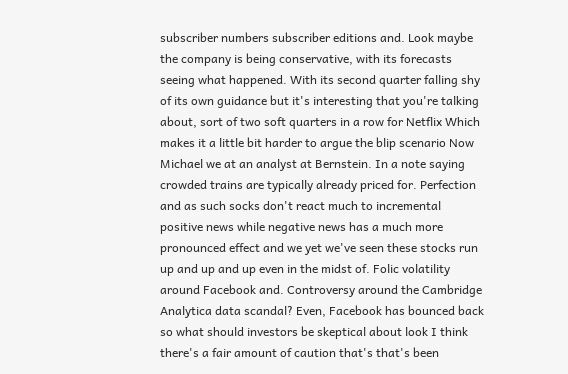subscriber numbers subscriber editions and. Look maybe the company is being conservative, with its forecasts seeing what happened. With its second quarter falling shy of its own guidance but it's interesting that you're talking about, sort of two soft quarters in a row for Netflix Which makes it a little bit harder to argue the blip scenario Now Michael we at an analyst at Bernstein. In a note saying crowded trains are typically already priced for. Perfection and as such socks don't react much to incremental positive news while negative news has a much more pronounced effect and we yet we've seen these stocks run up and up and up even in the midst of. Folic volatility around Facebook and. Controversy around the Cambridge Analytica data scandal? Even, Facebook has bounced back so what should investors be skeptical about look I think there's a fair amount of caution that's that's been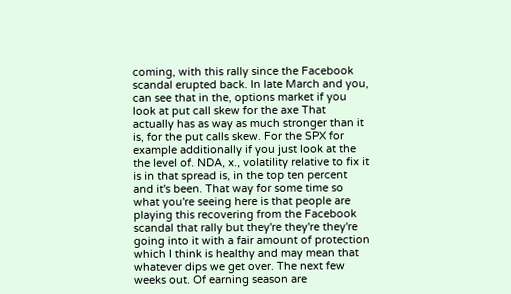coming, with this rally since the Facebook scandal erupted back. In late March and you, can see that in the, options market if you look at put call skew for the axe That actually has as way as much stronger than it is, for the put calls skew. For the SPX for example additionally if you just look at the the level of. NDA, x., volatility relative to fix it is in that spread is, in the top ten percent and it's been. That way for some time so what you're seeing here is that people are playing this recovering from the Facebook scandal that rally but they're they're they're going into it with a fair amount of protection which I think is healthy and may mean that whatever dips we get over. The next few weeks out. Of earning season are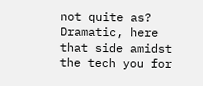not quite as? Dramatic, here that side amidst the tech you for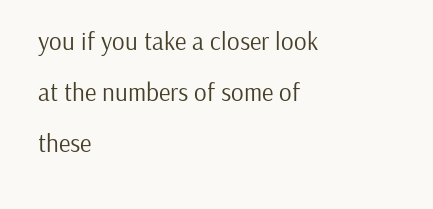you if you take a closer look at the numbers of some of these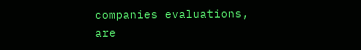companies evaluations, are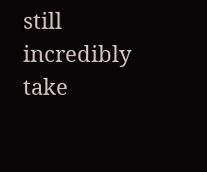still incredibly take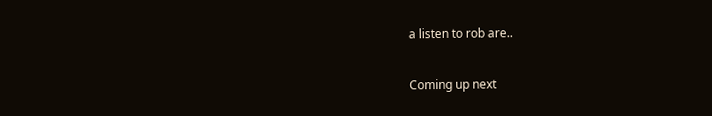a listen to rob are..

Coming up next